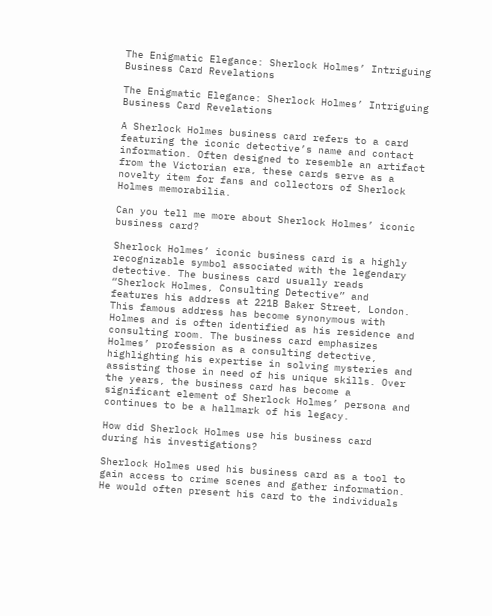The Enigmatic Elegance: Sherlock Holmes’ Intriguing Business Card Revelations

The Enigmatic Elegance: Sherlock Holmes’ Intriguing Business Card Revelations

A Sherlock Holmes business card refers to a card featuring the iconic detective’s name and contact information. Often designed to resemble an artifact from the Victorian era, these cards serve as a novelty item for fans and collectors of Sherlock Holmes memorabilia.

Can you tell me more about Sherlock Holmes’ iconic business card?

Sherlock Holmes’ iconic business card is a highly recognizable symbol associated with the legendary detective. The business card usually reads “Sherlock Holmes, Consulting Detective” and features his address at 221B Baker Street, London. This famous address has become synonymous with Holmes and is often identified as his residence and consulting room. The business card emphasizes Holmes’ profession as a consulting detective, highlighting his expertise in solving mysteries and assisting those in need of his unique skills. Over the years, the business card has become a significant element of Sherlock Holmes’ persona and continues to be a hallmark of his legacy.

How did Sherlock Holmes use his business card during his investigations?

Sherlock Holmes used his business card as a tool to gain access to crime scenes and gather information. He would often present his card to the individuals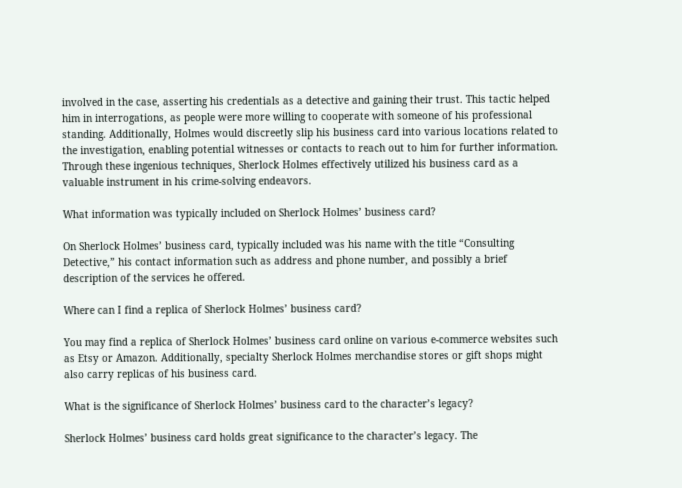involved in the case, asserting his credentials as a detective and gaining their trust. This tactic helped him in interrogations, as people were more willing to cooperate with someone of his professional standing. Additionally, Holmes would discreetly slip his business card into various locations related to the investigation, enabling potential witnesses or contacts to reach out to him for further information. Through these ingenious techniques, Sherlock Holmes effectively utilized his business card as a valuable instrument in his crime-solving endeavors.

What information was typically included on Sherlock Holmes’ business card?

On Sherlock Holmes’ business card, typically included was his name with the title “Consulting Detective,” his contact information such as address and phone number, and possibly a brief description of the services he offered.

Where can I find a replica of Sherlock Holmes’ business card?

You may find a replica of Sherlock Holmes’ business card online on various e-commerce websites such as Etsy or Amazon. Additionally, specialty Sherlock Holmes merchandise stores or gift shops might also carry replicas of his business card.

What is the significance of Sherlock Holmes’ business card to the character’s legacy?

Sherlock Holmes’ business card holds great significance to the character’s legacy. The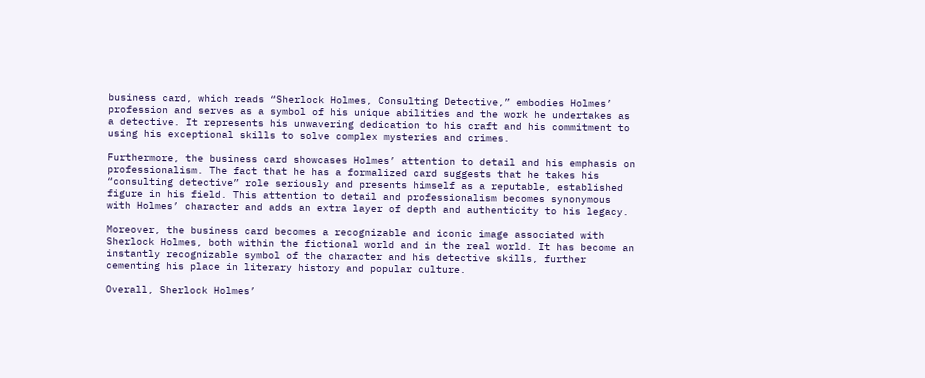business card, which reads “Sherlock Holmes, Consulting Detective,” embodies Holmes’ profession and serves as a symbol of his unique abilities and the work he undertakes as a detective. It represents his unwavering dedication to his craft and his commitment to using his exceptional skills to solve complex mysteries and crimes.

Furthermore, the business card showcases Holmes’ attention to detail and his emphasis on professionalism. The fact that he has a formalized card suggests that he takes his “consulting detective” role seriously and presents himself as a reputable, established figure in his field. This attention to detail and professionalism becomes synonymous with Holmes’ character and adds an extra layer of depth and authenticity to his legacy.

Moreover, the business card becomes a recognizable and iconic image associated with Sherlock Holmes, both within the fictional world and in the real world. It has become an instantly recognizable symbol of the character and his detective skills, further cementing his place in literary history and popular culture.

Overall, Sherlock Holmes’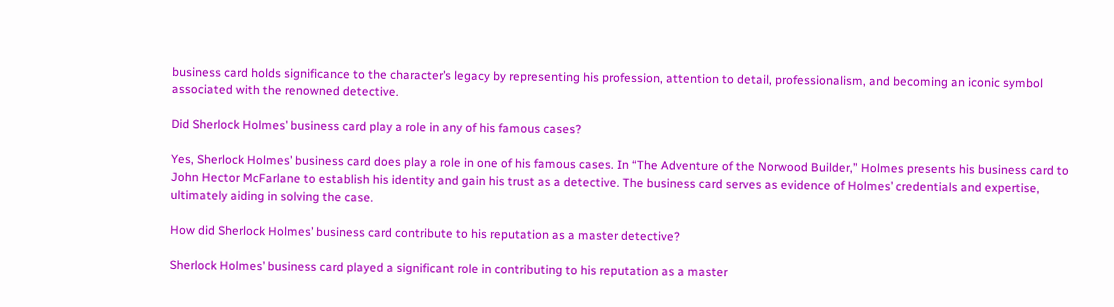business card holds significance to the character’s legacy by representing his profession, attention to detail, professionalism, and becoming an iconic symbol associated with the renowned detective.

Did Sherlock Holmes’ business card play a role in any of his famous cases?

Yes, Sherlock Holmes’ business card does play a role in one of his famous cases. In “The Adventure of the Norwood Builder,” Holmes presents his business card to John Hector McFarlane to establish his identity and gain his trust as a detective. The business card serves as evidence of Holmes’ credentials and expertise, ultimately aiding in solving the case.

How did Sherlock Holmes’ business card contribute to his reputation as a master detective?

Sherlock Holmes’ business card played a significant role in contributing to his reputation as a master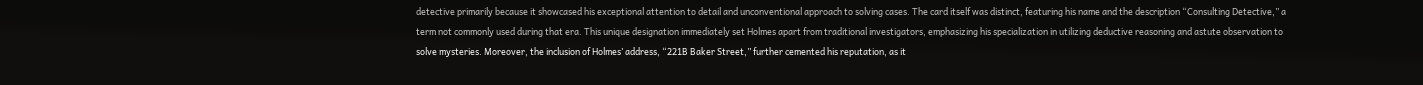detective primarily because it showcased his exceptional attention to detail and unconventional approach to solving cases. The card itself was distinct, featuring his name and the description “Consulting Detective,” a term not commonly used during that era. This unique designation immediately set Holmes apart from traditional investigators, emphasizing his specialization in utilizing deductive reasoning and astute observation to solve mysteries. Moreover, the inclusion of Holmes’ address, “221B Baker Street,” further cemented his reputation, as it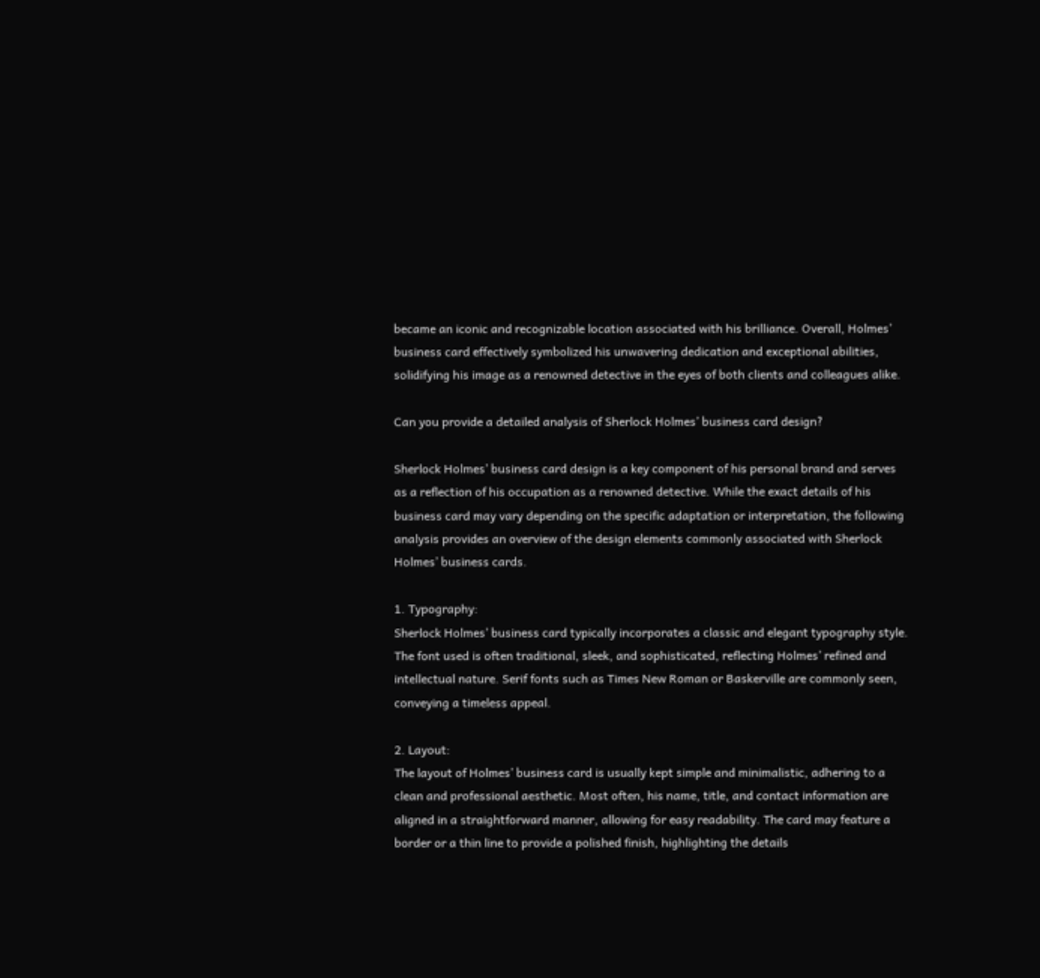became an iconic and recognizable location associated with his brilliance. Overall, Holmes’ business card effectively symbolized his unwavering dedication and exceptional abilities, solidifying his image as a renowned detective in the eyes of both clients and colleagues alike.

Can you provide a detailed analysis of Sherlock Holmes’ business card design?

Sherlock Holmes’ business card design is a key component of his personal brand and serves as a reflection of his occupation as a renowned detective. While the exact details of his business card may vary depending on the specific adaptation or interpretation, the following analysis provides an overview of the design elements commonly associated with Sherlock Holmes’ business cards.

1. Typography:
Sherlock Holmes’ business card typically incorporates a classic and elegant typography style. The font used is often traditional, sleek, and sophisticated, reflecting Holmes’ refined and intellectual nature. Serif fonts such as Times New Roman or Baskerville are commonly seen, conveying a timeless appeal.

2. Layout:
The layout of Holmes’ business card is usually kept simple and minimalistic, adhering to a clean and professional aesthetic. Most often, his name, title, and contact information are aligned in a straightforward manner, allowing for easy readability. The card may feature a border or a thin line to provide a polished finish, highlighting the details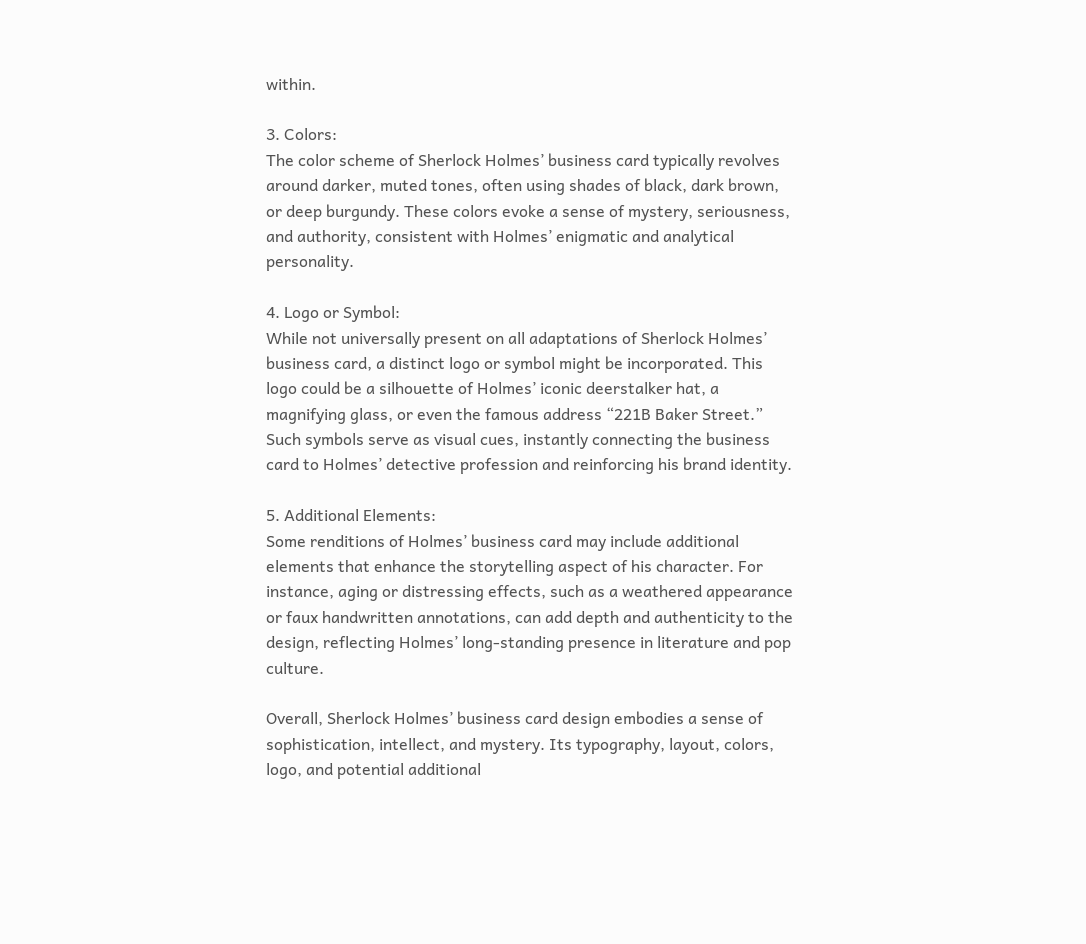within.

3. Colors:
The color scheme of Sherlock Holmes’ business card typically revolves around darker, muted tones, often using shades of black, dark brown, or deep burgundy. These colors evoke a sense of mystery, seriousness, and authority, consistent with Holmes’ enigmatic and analytical personality.

4. Logo or Symbol:
While not universally present on all adaptations of Sherlock Holmes’ business card, a distinct logo or symbol might be incorporated. This logo could be a silhouette of Holmes’ iconic deerstalker hat, a magnifying glass, or even the famous address “221B Baker Street.” Such symbols serve as visual cues, instantly connecting the business card to Holmes’ detective profession and reinforcing his brand identity.

5. Additional Elements:
Some renditions of Holmes’ business card may include additional elements that enhance the storytelling aspect of his character. For instance, aging or distressing effects, such as a weathered appearance or faux handwritten annotations, can add depth and authenticity to the design, reflecting Holmes’ long-standing presence in literature and pop culture.

Overall, Sherlock Holmes’ business card design embodies a sense of sophistication, intellect, and mystery. Its typography, layout, colors, logo, and potential additional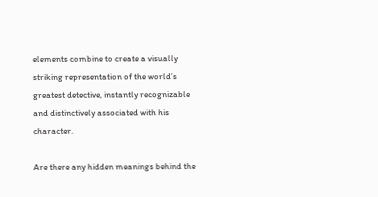elements combine to create a visually striking representation of the world’s greatest detective, instantly recognizable and distinctively associated with his character.

Are there any hidden meanings behind the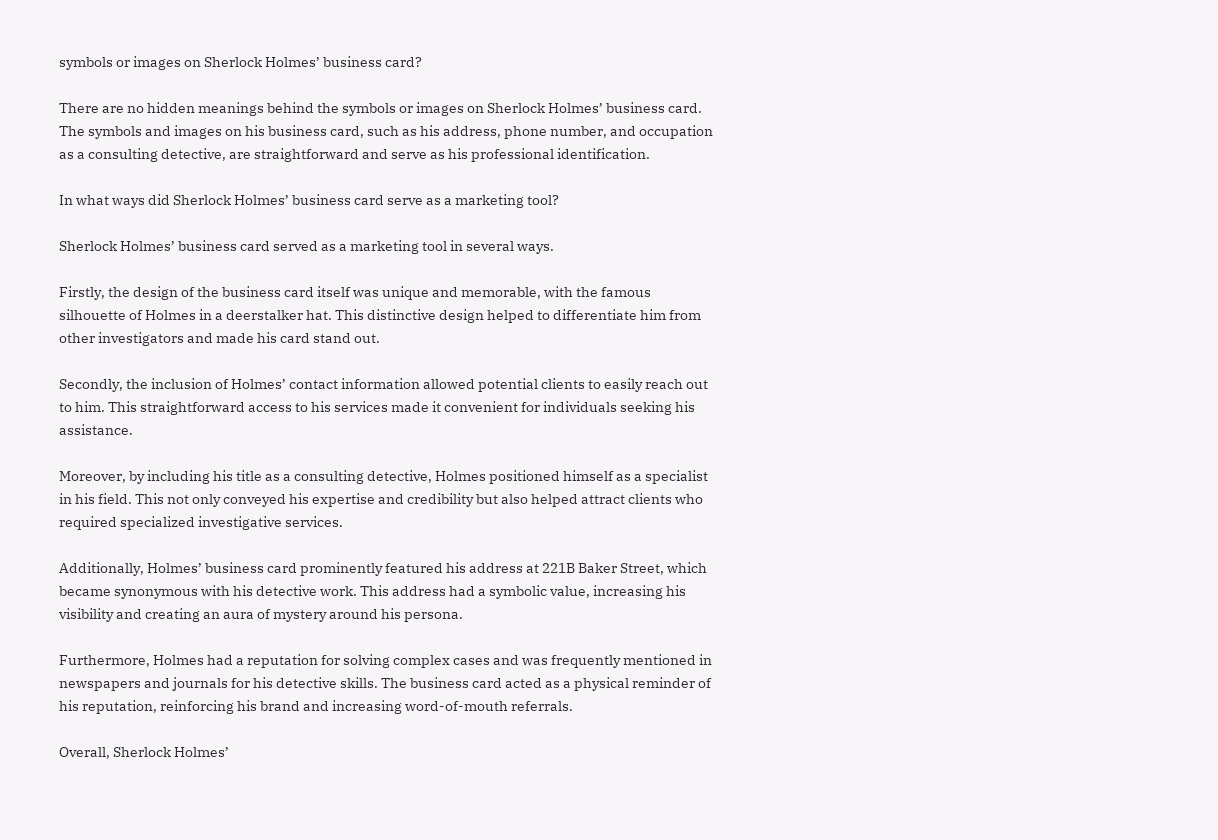symbols or images on Sherlock Holmes’ business card?

There are no hidden meanings behind the symbols or images on Sherlock Holmes’ business card. The symbols and images on his business card, such as his address, phone number, and occupation as a consulting detective, are straightforward and serve as his professional identification.

In what ways did Sherlock Holmes’ business card serve as a marketing tool?

Sherlock Holmes’ business card served as a marketing tool in several ways.

Firstly, the design of the business card itself was unique and memorable, with the famous silhouette of Holmes in a deerstalker hat. This distinctive design helped to differentiate him from other investigators and made his card stand out.

Secondly, the inclusion of Holmes’ contact information allowed potential clients to easily reach out to him. This straightforward access to his services made it convenient for individuals seeking his assistance.

Moreover, by including his title as a consulting detective, Holmes positioned himself as a specialist in his field. This not only conveyed his expertise and credibility but also helped attract clients who required specialized investigative services.

Additionally, Holmes’ business card prominently featured his address at 221B Baker Street, which became synonymous with his detective work. This address had a symbolic value, increasing his visibility and creating an aura of mystery around his persona.

Furthermore, Holmes had a reputation for solving complex cases and was frequently mentioned in newspapers and journals for his detective skills. The business card acted as a physical reminder of his reputation, reinforcing his brand and increasing word-of-mouth referrals.

Overall, Sherlock Holmes’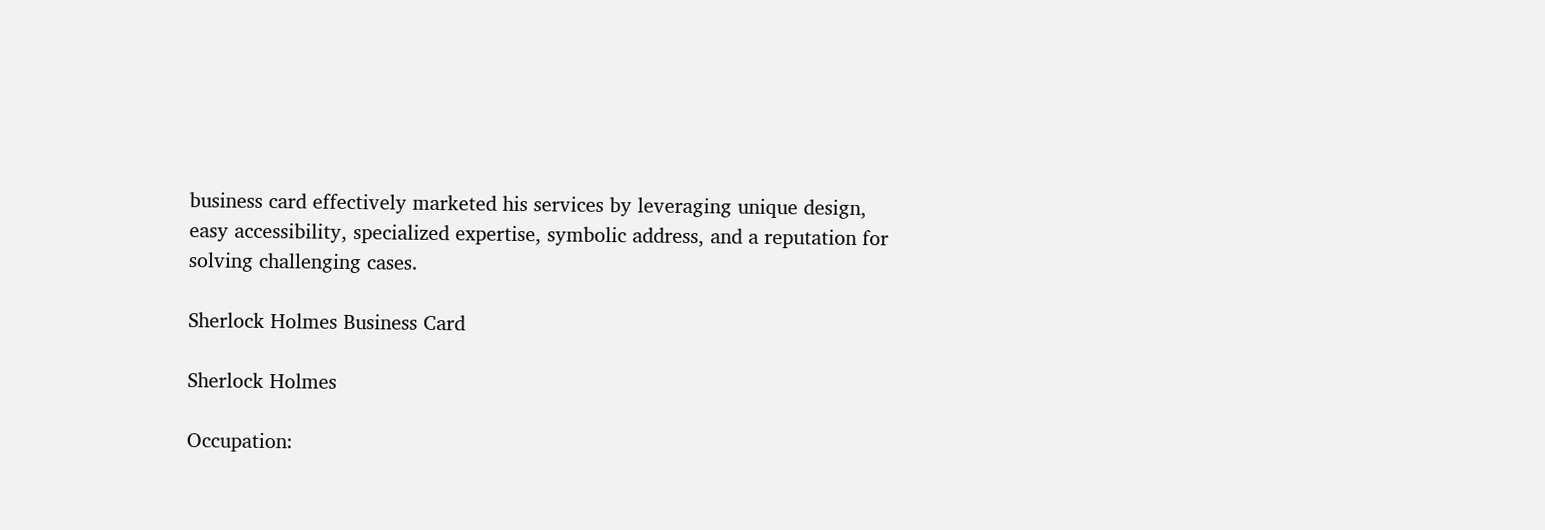business card effectively marketed his services by leveraging unique design, easy accessibility, specialized expertise, symbolic address, and a reputation for solving challenging cases.

Sherlock Holmes Business Card

Sherlock Holmes

Occupation: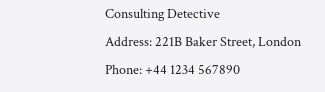Consulting Detective
Address: 221B Baker Street, London
Phone: +44 1234 567890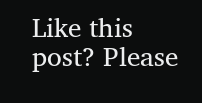Like this post? Please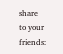share to your friends: